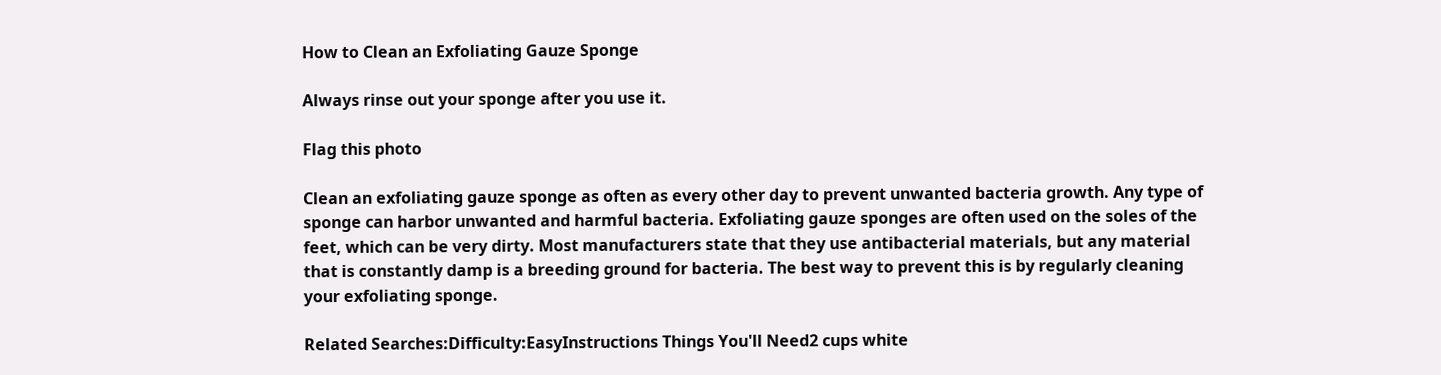How to Clean an Exfoliating Gauze Sponge

Always rinse out your sponge after you use it.

Flag this photo

Clean an exfoliating gauze sponge as often as every other day to prevent unwanted bacteria growth. Any type of sponge can harbor unwanted and harmful bacteria. Exfoliating gauze sponges are often used on the soles of the feet, which can be very dirty. Most manufacturers state that they use antibacterial materials, but any material that is constantly damp is a breeding ground for bacteria. The best way to prevent this is by regularly cleaning your exfoliating sponge.

Related Searches:Difficulty:EasyInstructions Things You'll Need2 cups white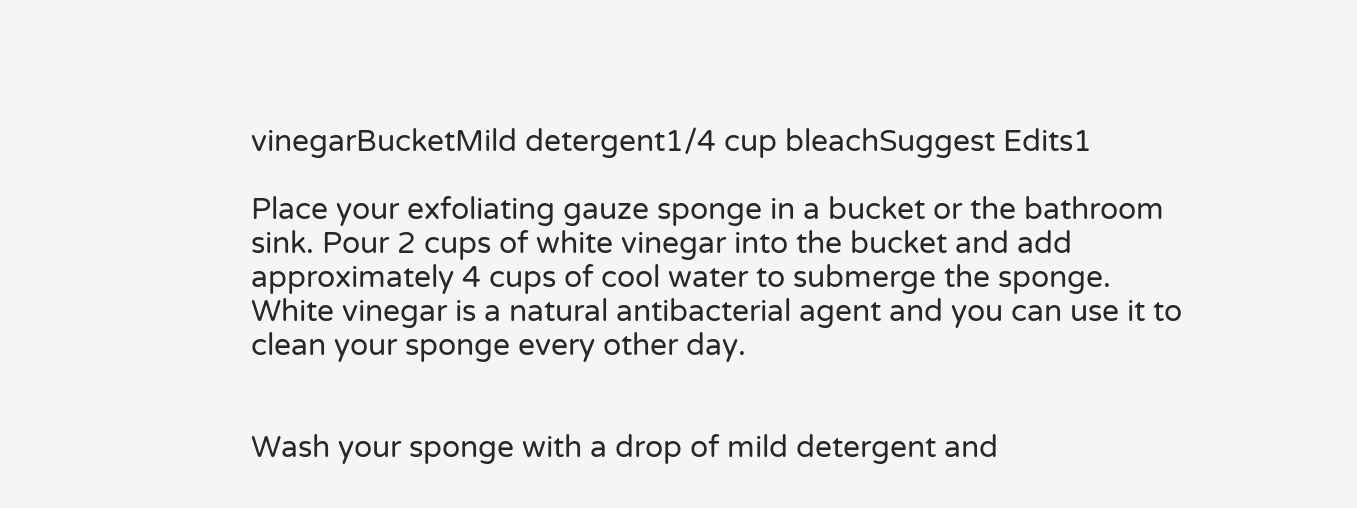vinegarBucketMild detergent1/4 cup bleachSuggest Edits1

Place your exfoliating gauze sponge in a bucket or the bathroom sink. Pour 2 cups of white vinegar into the bucket and add approximately 4 cups of cool water to submerge the sponge. White vinegar is a natural antibacterial agent and you can use it to clean your sponge every other day.


Wash your sponge with a drop of mild detergent and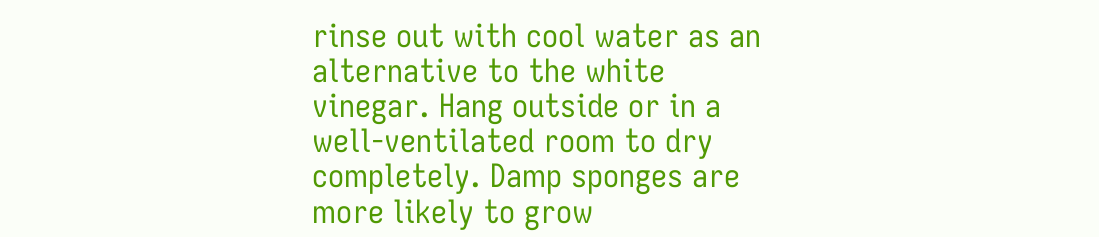rinse out with cool water as an alternative to the white vinegar. Hang outside or in a well-ventilated room to dry completely. Damp sponges are more likely to grow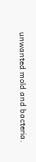unwanted mold and bacteria.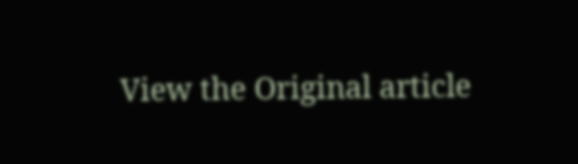View the Original article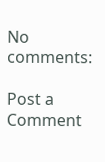No comments:

Post a Comment